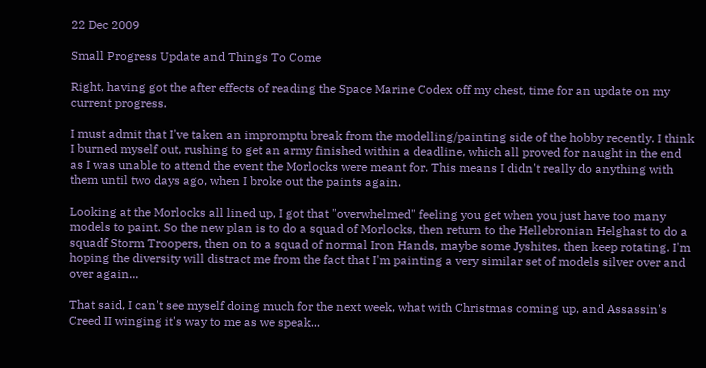22 Dec 2009

Small Progress Update and Things To Come

Right, having got the after effects of reading the Space Marine Codex off my chest, time for an update on my current progress.

I must admit that I've taken an impromptu break from the modelling/painting side of the hobby recently. I think I burned myself out, rushing to get an army finished within a deadline, which all proved for naught in the end as I was unable to attend the event the Morlocks were meant for. This means I didn't really do anything with them until two days ago, when I broke out the paints again.

Looking at the Morlocks all lined up, I got that "overwhelmed" feeling you get when you just have too many models to paint. So the new plan is to do a squad of Morlocks, then return to the Hellebronian Helghast to do a squadf Storm Troopers, then on to a squad of normal Iron Hands, maybe some Jyshites, then keep rotating. I'm hoping the diversity will distract me from the fact that I'm painting a very similar set of models silver over and over again...

That said, I can't see myself doing much for the next week, what with Christmas coming up, and Assassin's Creed II winging it's way to me as we speak...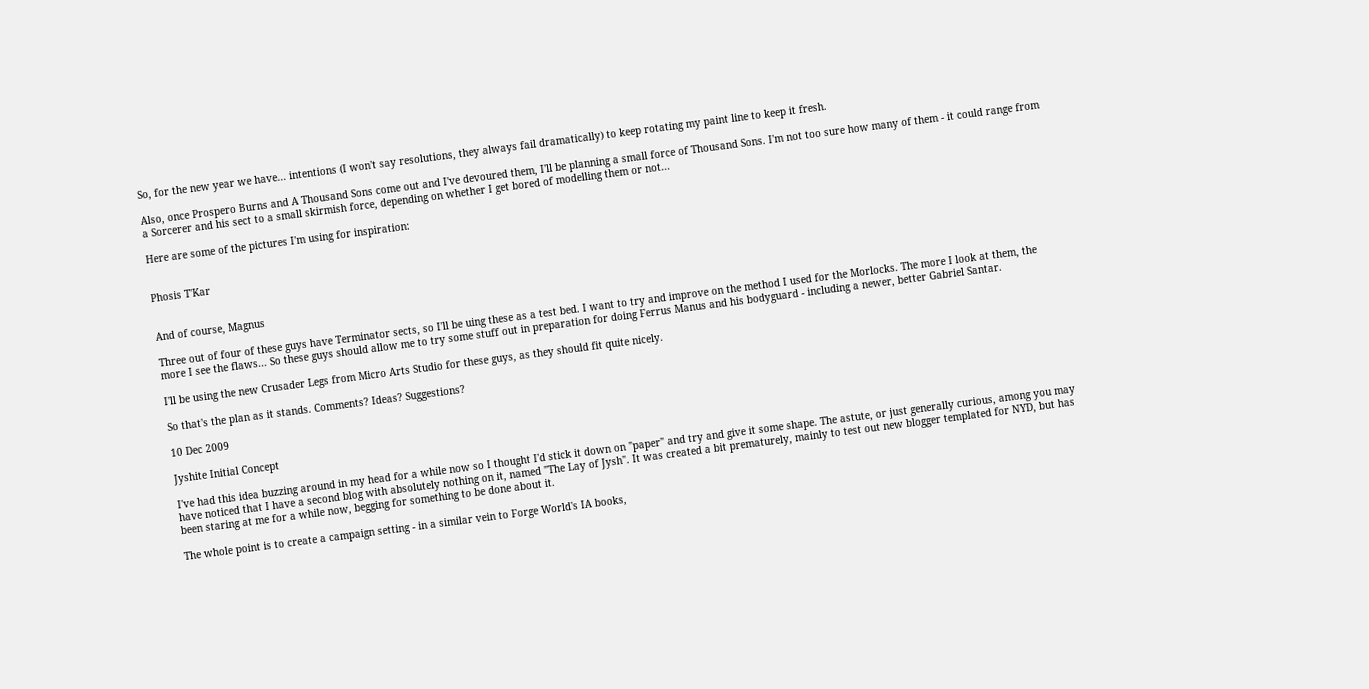So, for the new year we have... intentions (I won't say resolutions, they always fail dramatically) to keep rotating my paint line to keep it fresh.

Also, once Prospero Burns and A Thousand Sons come out and I've devoured them, I'll be planning a small force of Thousand Sons. I'm not too sure how many of them - it could range from a Sorcerer and his sect to a small skirmish force, depending on whether I get bored of modelling them or not...

Here are some of the pictures I'm using for inspiration:


Phosis T'Kar


And of course, Magnus

Three out of four of these guys have Terminator sects, so I'll be uing these as a test bed. I want to try and improve on the method I used for the Morlocks. The more I look at them, the more I see the flaws... So these guys should allow me to try some stuff out in preparation for doing Ferrus Manus and his bodyguard - including a newer, better Gabriel Santar.

I'll be using the new Crusader Legs from Micro Arts Studio for these guys, as they should fit quite nicely.

So that's the plan as it stands. Comments? Ideas? Suggestions?

10 Dec 2009

Jyshite Initial Concept

I've had this idea buzzing around in my head for a while now so I thought I'd stick it down on "paper" and try and give it some shape. The astute, or just generally curious, among you may have noticed that I have a second blog with absolutely nothing on it, named "The Lay of Jysh". It was created a bit prematurely, mainly to test out new blogger templated for NYD, but has been staring at me for a while now, begging for something to be done about it.

The whole point is to create a campaign setting - in a similar vein to Forge World's IA books,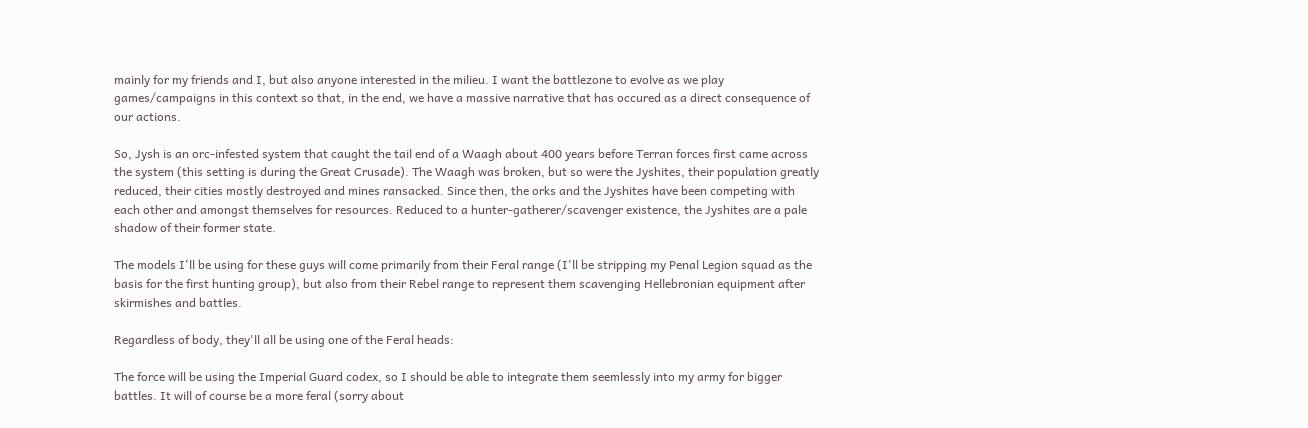mainly for my friends and I, but also anyone interested in the milieu. I want the battlezone to evolve as we play games/campaigns in this context so that, in the end, we have a massive narrative that has occured as a direct consequence of our actions.

So, Jysh is an orc-infested system that caught the tail end of a Waagh about 400 years before Terran forces first came across the system (this setting is during the Great Crusade). The Waagh was broken, but so were the Jyshites, their population greatly reduced, their cities mostly destroyed and mines ransacked. Since then, the orks and the Jyshites have been competing with each other and amongst themselves for resources. Reduced to a hunter-gatherer/scavenger existence, the Jyshites are a pale shadow of their former state.

The models I'll be using for these guys will come primarily from their Feral range (I'll be stripping my Penal Legion squad as the basis for the first hunting group), but also from their Rebel range to represent them scavenging Hellebronian equipment after skirmishes and battles.

Regardless of body, they'll all be using one of the Feral heads:

The force will be using the Imperial Guard codex, so I should be able to integrate them seemlessly into my army for bigger battles. It will of course be a more feral (sorry about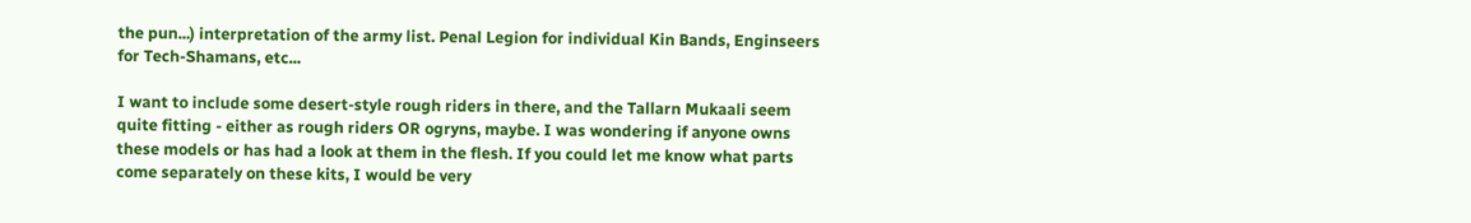the pun...) interpretation of the army list. Penal Legion for individual Kin Bands, Enginseers for Tech-Shamans, etc...

I want to include some desert-style rough riders in there, and the Tallarn Mukaali seem quite fitting - either as rough riders OR ogryns, maybe. I was wondering if anyone owns these models or has had a look at them in the flesh. If you could let me know what parts come separately on these kits, I would be very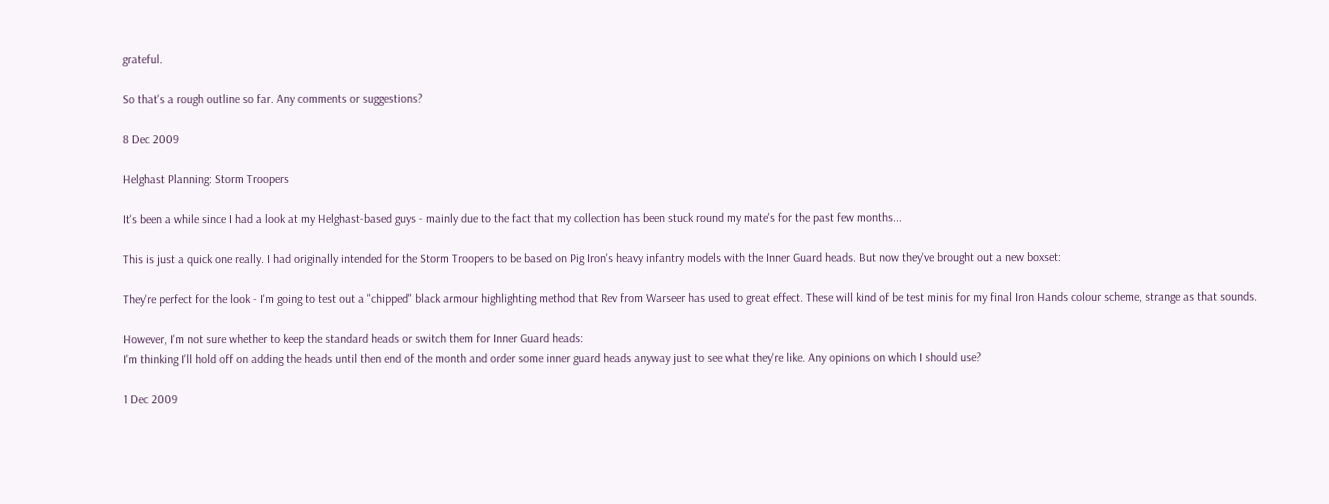grateful.

So that's a rough outline so far. Any comments or suggestions?

8 Dec 2009

Helghast Planning: Storm Troopers

It's been a while since I had a look at my Helghast-based guys - mainly due to the fact that my collection has been stuck round my mate's for the past few months...

This is just a quick one really. I had originally intended for the Storm Troopers to be based on Pig Iron's heavy infantry models with the Inner Guard heads. But now they've brought out a new boxset:

They're perfect for the look - I'm going to test out a "chipped" black armour highlighting method that Rev from Warseer has used to great effect. These will kind of be test minis for my final Iron Hands colour scheme, strange as that sounds.

However, I'm not sure whether to keep the standard heads or switch them for Inner Guard heads:
I'm thinking I'll hold off on adding the heads until then end of the month and order some inner guard heads anyway just to see what they're like. Any opinions on which I should use?

1 Dec 2009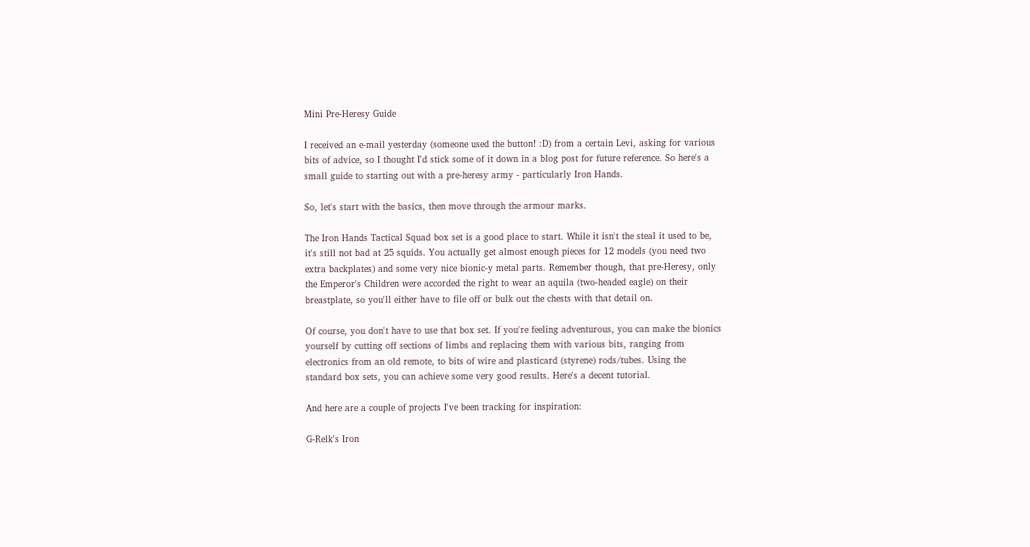Mini Pre-Heresy Guide

I received an e-mail yesterday (someone used the button! :D) from a certain Levi, asking for various bits of advice, so I thought I'd stick some of it down in a blog post for future reference. So here's a small guide to starting out with a pre-heresy army - particularly Iron Hands.

So, let's start with the basics, then move through the armour marks.

The Iron Hands Tactical Squad box set is a good place to start. While it isn't the steal it used to be, it's still not bad at 25 squids. You actually get almost enough pieces for 12 models (you need two extra backplates) and some very nice bionic-y metal parts. Remember though, that pre-Heresy, only the Emperor's Children were accorded the right to wear an aquila (two-headed eagle) on their breastplate, so you'll either have to file off or bulk out the chests with that detail on.

Of course, you don't have to use that box set. If you're feeling adventurous, you can make the bionics yourself by cutting off sections of limbs and replacing them with various bits, ranging from electronics from an old remote, to bits of wire and plasticard (styrene) rods/tubes. Using the standard box sets, you can achieve some very good results. Here's a decent tutorial.

And here are a couple of projects I've been tracking for inspiration:

G-Relk's Iron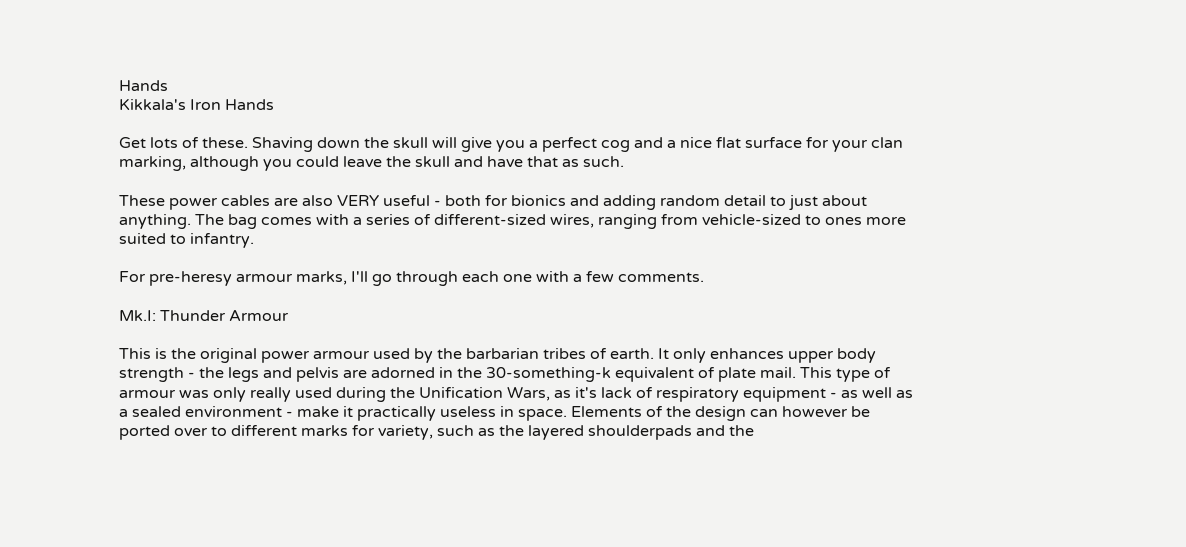Hands
Kikkala's Iron Hands

Get lots of these. Shaving down the skull will give you a perfect cog and a nice flat surface for your clan marking, although you could leave the skull and have that as such.

These power cables are also VERY useful - both for bionics and adding random detail to just about anything. The bag comes with a series of different-sized wires, ranging from vehicle-sized to ones more suited to infantry.

For pre-heresy armour marks, I'll go through each one with a few comments.

Mk.I: Thunder Armour

This is the original power armour used by the barbarian tribes of earth. It only enhances upper body strength - the legs and pelvis are adorned in the 30-something-k equivalent of plate mail. This type of armour was only really used during the Unification Wars, as it's lack of respiratory equipment - as well as a sealed environment - make it practically useless in space. Elements of the design can however be ported over to different marks for variety, such as the layered shoulderpads and the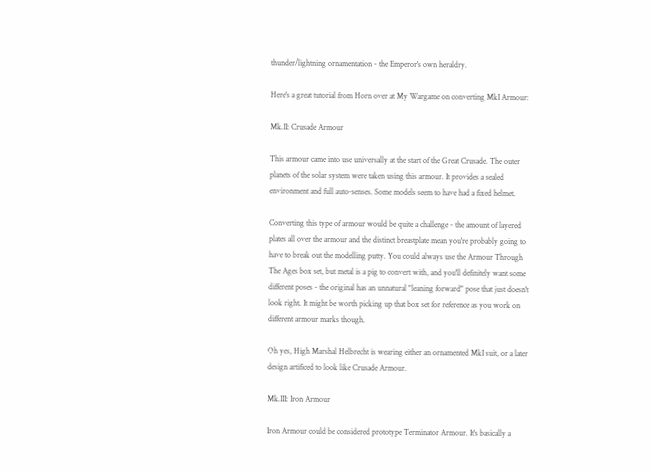thunder/lightning ornamentation - the Emperor's own heraldry.

Here's a great tutorial from Horn over at My Wargame on converting MkI Armour:

Mk.II: Crusade Armour

This armour came into use universally at the start of the Great Crusade. The outer planets of the solar system were taken using this armour. It provides a sealed environment and full auto-senses. Some models seem to have had a fixed helmet.

Converting this type of armour would be quite a challenge - the amount of layered plates all over the armour and the distinct breastplate mean you're probably going to have to break out the modelling putty. You could always use the Armour Through The Ages box set, but metal is a pig to convert with, and you'll definitely want some different poses - the original has an unnatural "leaning forward" pose that just doesn't look right. It might be worth picking up that box set for reference as you work on different armour marks though.

Oh yes, High Marshal Helbrecht is wearing either an ornamented MkI suit, or a later design artificed to look like Crusade Armour.

Mk.III: Iron Armour

Iron Armour could be considered prototype Terminator Armour. It's basically a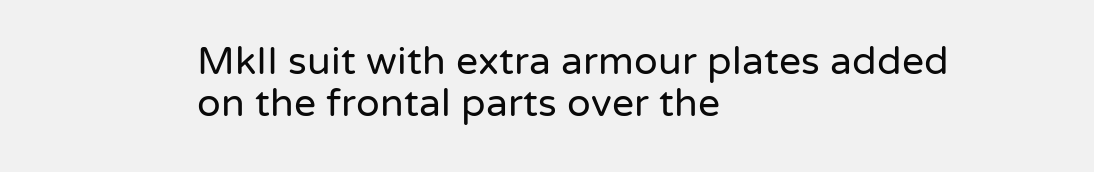MkII suit with extra armour plates added on the frontal parts over the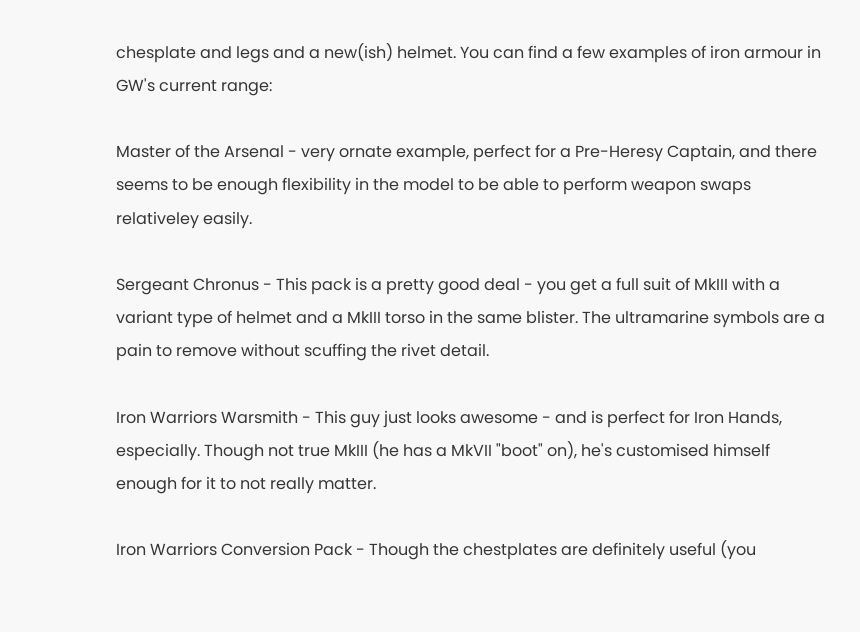chesplate and legs and a new(ish) helmet. You can find a few examples of iron armour in GW's current range:

Master of the Arsenal - very ornate example, perfect for a Pre-Heresy Captain, and there seems to be enough flexibility in the model to be able to perform weapon swaps relativeley easily.

Sergeant Chronus - This pack is a pretty good deal - you get a full suit of MkIII with a variant type of helmet and a MkIII torso in the same blister. The ultramarine symbols are a pain to remove without scuffing the rivet detail.

Iron Warriors Warsmith - This guy just looks awesome - and is perfect for Iron Hands, especially. Though not true MkIII (he has a MkVII "boot" on), he's customised himself enough for it to not really matter.

Iron Warriors Conversion Pack - Though the chestplates are definitely useful (you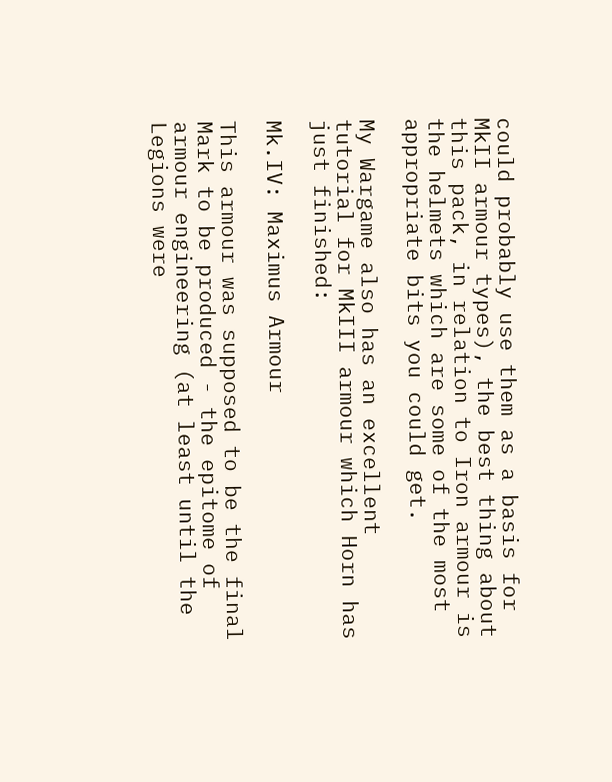could probably use them as a basis for MkII armour types), the best thing about this pack, in relation to Iron armour is the helmets which are some of the most appropriate bits you could get.

My Wargame also has an excellent tutorial for MkIII armour which Horn has just finished:

Mk.IV: Maximus Armour

This armour was supposed to be the final Mark to be produced - the epitome of armour engineering (at least until the Legions were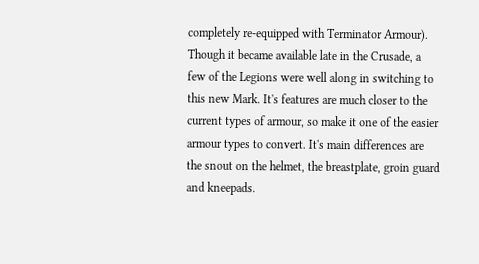completely re-equipped with Terminator Armour). Though it became available late in the Crusade, a few of the Legions were well along in switching to this new Mark. It's features are much closer to the current types of armour, so make it one of the easier armour types to convert. It's main differences are the snout on the helmet, the breastplate, groin guard and kneepads.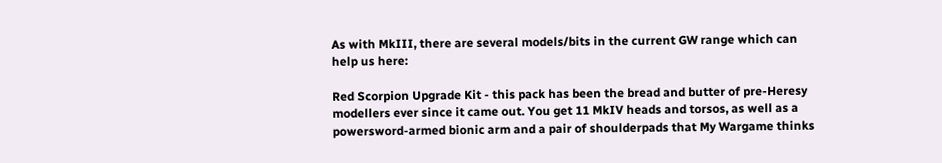As with MkIII, there are several models/bits in the current GW range which can help us here:

Red Scorpion Upgrade Kit - this pack has been the bread and butter of pre-Heresy modellers ever since it came out. You get 11 MkIV heads and torsos, as well as a powersword-armed bionic arm and a pair of shoulderpads that My Wargame thinks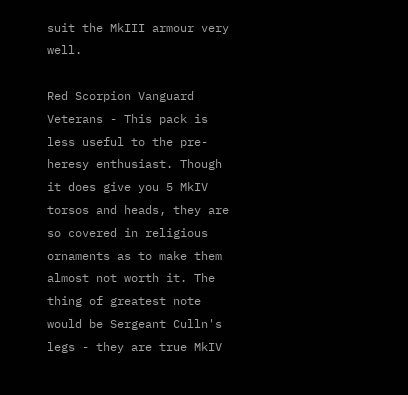suit the MkIII armour very well.

Red Scorpion Vanguard Veterans - This pack is less useful to the pre-heresy enthusiast. Though it does give you 5 MkIV torsos and heads, they are so covered in religious ornaments as to make them almost not worth it. The thing of greatest note would be Sergeant Culln's legs - they are true MkIV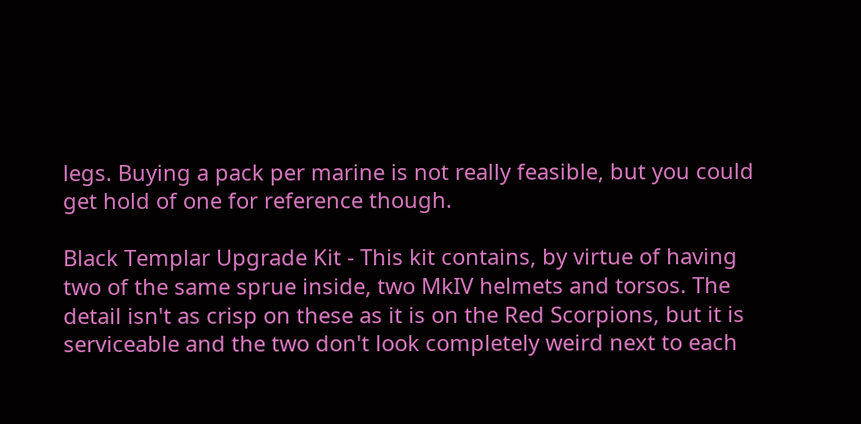legs. Buying a pack per marine is not really feasible, but you could get hold of one for reference though.

Black Templar Upgrade Kit - This kit contains, by virtue of having two of the same sprue inside, two MkIV helmets and torsos. The detail isn't as crisp on these as it is on the Red Scorpions, but it is serviceable and the two don't look completely weird next to each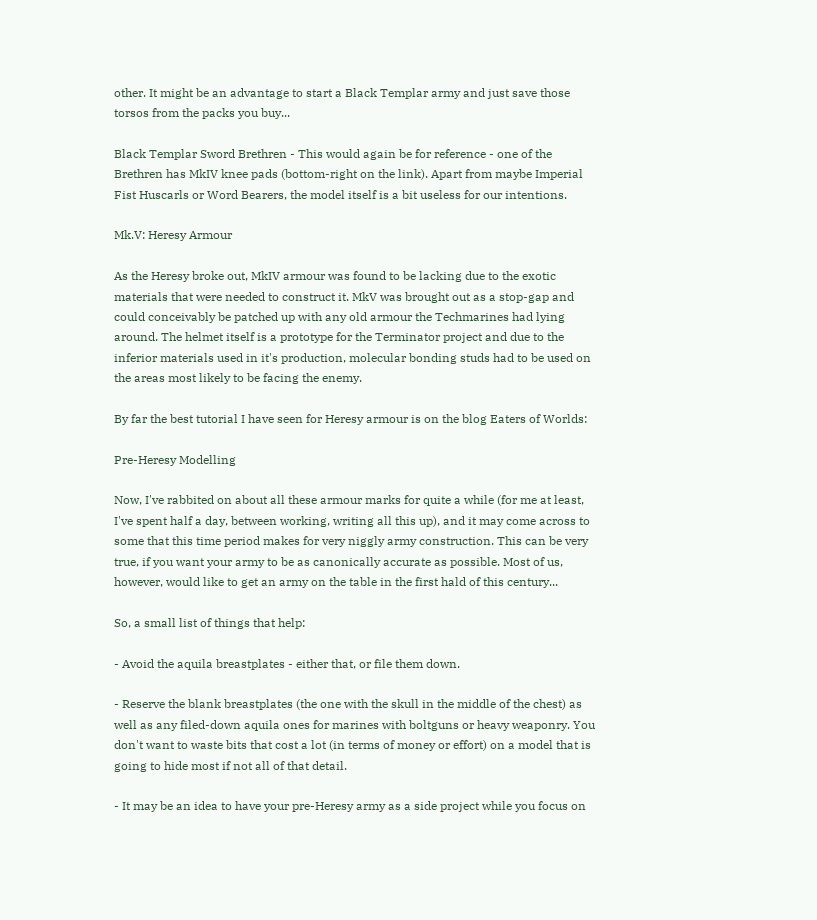other. It might be an advantage to start a Black Templar army and just save those torsos from the packs you buy...

Black Templar Sword Brethren - This would again be for reference - one of the Brethren has MkIV knee pads (bottom-right on the link). Apart from maybe Imperial Fist Huscarls or Word Bearers, the model itself is a bit useless for our intentions.

Mk.V: Heresy Armour

As the Heresy broke out, MkIV armour was found to be lacking due to the exotic materials that were needed to construct it. MkV was brought out as a stop-gap and could conceivably be patched up with any old armour the Techmarines had lying around. The helmet itself is a prototype for the Terminator project and due to the inferior materials used in it's production, molecular bonding studs had to be used on the areas most likely to be facing the enemy.

By far the best tutorial I have seen for Heresy armour is on the blog Eaters of Worlds:

Pre-Heresy Modelling

Now, I've rabbited on about all these armour marks for quite a while (for me at least, I've spent half a day, between working, writing all this up), and it may come across to some that this time period makes for very niggly army construction. This can be very true, if you want your army to be as canonically accurate as possible. Most of us, however, would like to get an army on the table in the first hald of this century...

So, a small list of things that help:

- Avoid the aquila breastplates - either that, or file them down.

- Reserve the blank breastplates (the one with the skull in the middle of the chest) as well as any filed-down aquila ones for marines with boltguns or heavy weaponry. You don't want to waste bits that cost a lot (in terms of money or effort) on a model that is going to hide most if not all of that detail.

- It may be an idea to have your pre-Heresy army as a side project while you focus on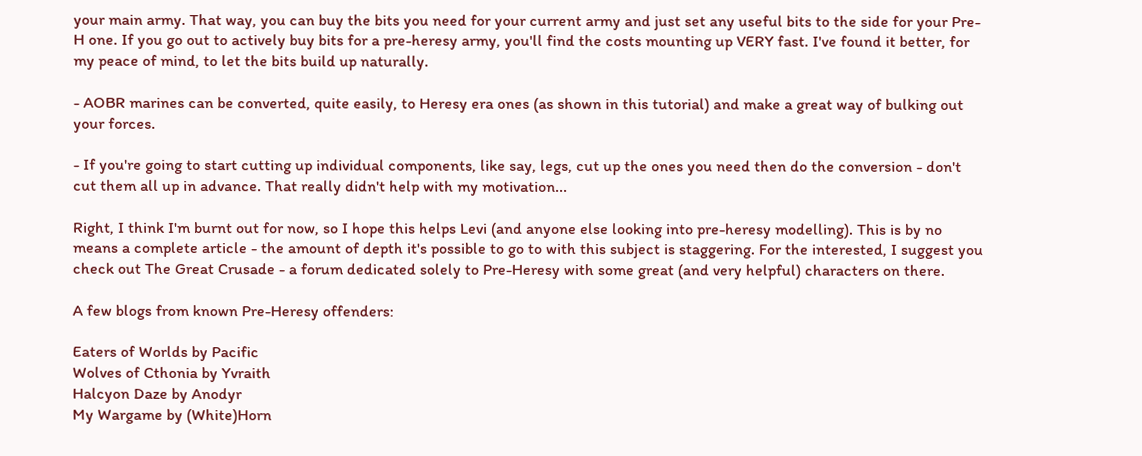your main army. That way, you can buy the bits you need for your current army and just set any useful bits to the side for your Pre-H one. If you go out to actively buy bits for a pre-heresy army, you'll find the costs mounting up VERY fast. I've found it better, for my peace of mind, to let the bits build up naturally.

- AOBR marines can be converted, quite easily, to Heresy era ones (as shown in this tutorial) and make a great way of bulking out your forces.

- If you're going to start cutting up individual components, like say, legs, cut up the ones you need then do the conversion - don't cut them all up in advance. That really didn't help with my motivation...

Right, I think I'm burnt out for now, so I hope this helps Levi (and anyone else looking into pre-heresy modelling). This is by no means a complete article - the amount of depth it's possible to go to with this subject is staggering. For the interested, I suggest you check out The Great Crusade - a forum dedicated solely to Pre-Heresy with some great (and very helpful) characters on there.

A few blogs from known Pre-Heresy offenders:

Eaters of Worlds by Pacific
Wolves of Cthonia by Yvraith
Halcyon Daze by Anodyr
My Wargame by (White)Horn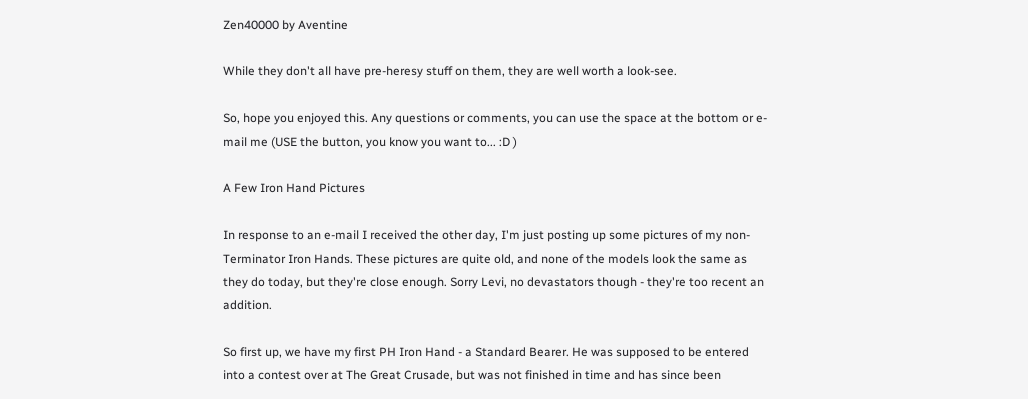Zen40000 by Aventine

While they don't all have pre-heresy stuff on them, they are well worth a look-see.

So, hope you enjoyed this. Any questions or comments, you can use the space at the bottom or e-mail me (USE the button, you know you want to... :D )

A Few Iron Hand Pictures

In response to an e-mail I received the other day, I'm just posting up some pictures of my non-Terminator Iron Hands. These pictures are quite old, and none of the models look the same as they do today, but they're close enough. Sorry Levi, no devastators though - they're too recent an addition.

So first up, we have my first PH Iron Hand - a Standard Bearer. He was supposed to be entered into a contest over at The Great Crusade, but was not finished in time and has since been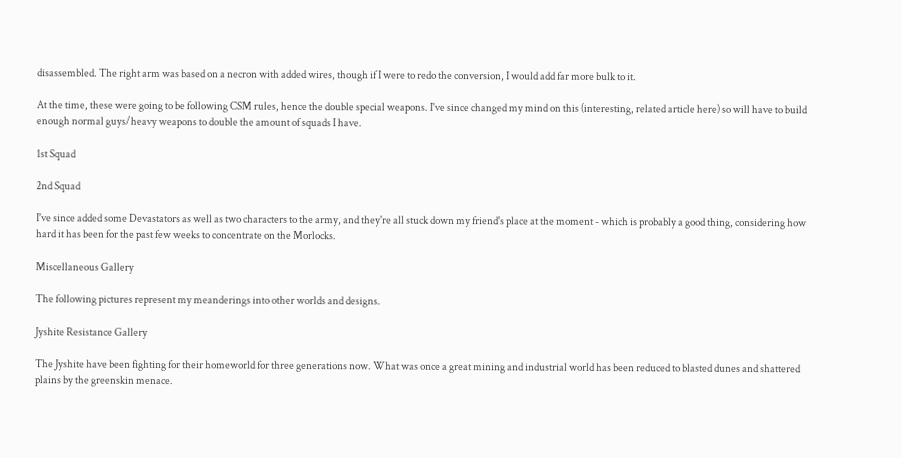disassembled. The right arm was based on a necron with added wires, though if I were to redo the conversion, I would add far more bulk to it.

At the time, these were going to be following CSM rules, hence the double special weapons. I've since changed my mind on this (interesting, related article here) so will have to build enough normal guys/heavy weapons to double the amount of squads I have.

1st Squad

2nd Squad

I've since added some Devastators as well as two characters to the army, and they're all stuck down my friend's place at the moment - which is probably a good thing, considering how hard it has been for the past few weeks to concentrate on the Morlocks.

Miscellaneous Gallery

The following pictures represent my meanderings into other worlds and designs.

Jyshite Resistance Gallery

The Jyshite have been fighting for their homeworld for three generations now. What was once a great mining and industrial world has been reduced to blasted dunes and shattered plains by the greenskin menace.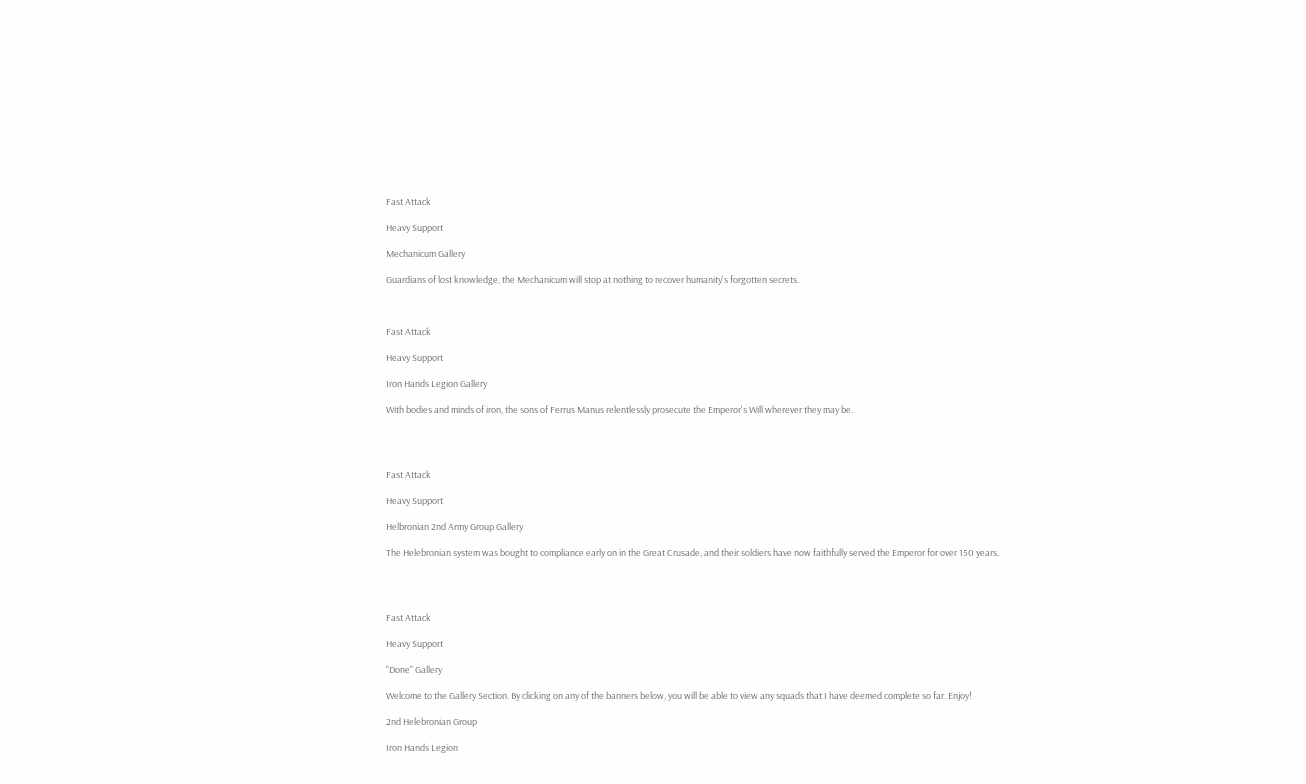Fast Attack

Heavy Support

Mechanicum Gallery

Guardians of lost knowledge, the Mechanicum will stop at nothing to recover humanity's forgotten secrets.



Fast Attack

Heavy Support

Iron Hands Legion Gallery

With bodies and minds of iron, the sons of Ferrus Manus relentlessly prosecute the Emperor's Will wherever they may be.




Fast Attack

Heavy Support

Helbronian 2nd Army Group Gallery

The Helebronian system was bought to compliance early on in the Great Crusade, and their soldiers have now faithfully served the Emperor for over 150 years.




Fast Attack

Heavy Support

"Done" Gallery

Welcome to the Gallery Section. By clicking on any of the banners below, you will be able to view any squads that I have deemed complete so far. Enjoy!

2nd Helebronian Group

Iron Hands Legion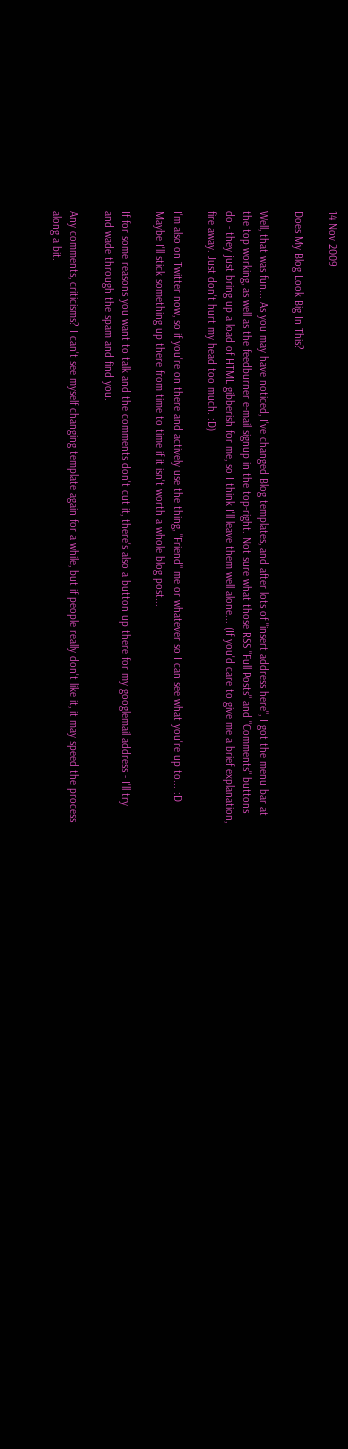14 Nov 2009

Does My Blog Look Big In This?

Well, that was fun... As you may have noticed, I've changed Blog templates, and after lots of "insert address here", I got the menu bar at the top working, as well as the feedburner e-mail signup in the top-right. Not sure what those RSS "Full Posts" and "Comments" buttons do - they just bring up a load of HTML gibberish for me, so I think I'll leave them well alone... (If you'd care to give me a brief explanation, fire away. Just don't hurt my head too much. :D)

I'm also on Twitter now, so if you're on there and actively use the thing, "Friend" me or whatever so I can see what you're up to... :D Maybe I'll stick something up there from time to time if it isn't worth a whole blog post...

If for some reasons you want to talk and the comments don't cut it, there's also a button up there for my googlemail address - I'll try and wade through the spam and find you.

Any comments, criticisms? I can't see myself changing template again for a while, but if people really don't like it, it may speed the process along a bit.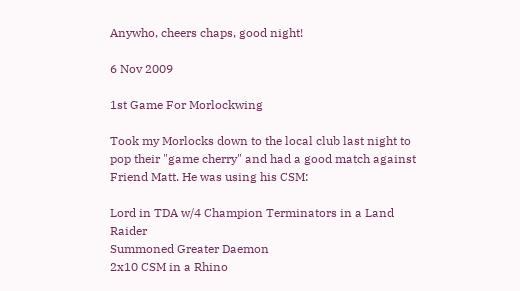Anywho, cheers chaps, good night!

6 Nov 2009

1st Game For Morlockwing

Took my Morlocks down to the local club last night to pop their "game cherry" and had a good match against Friend Matt. He was using his CSM:

Lord in TDA w/4 Champion Terminators in a Land Raider
Summoned Greater Daemon
2x10 CSM in a Rhino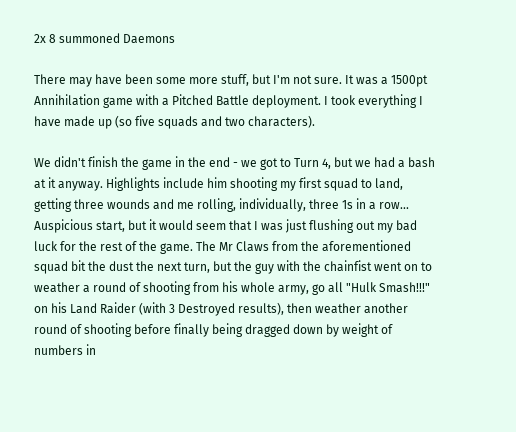2x 8 summoned Daemons

There may have been some more stuff, but I'm not sure. It was a 1500pt Annihilation game with a Pitched Battle deployment. I took everything I have made up (so five squads and two characters).

We didn't finish the game in the end - we got to Turn 4, but we had a bash at it anyway. Highlights include him shooting my first squad to land, getting three wounds and me rolling, individually, three 1s in a row... Auspicious start, but it would seem that I was just flushing out my bad luck for the rest of the game. The Mr Claws from the aforementioned squad bit the dust the next turn, but the guy with the chainfist went on to weather a round of shooting from his whole army, go all "Hulk Smash!!!" on his Land Raider (with 3 Destroyed results), then weather another round of shooting before finally being dragged down by weight of numbers in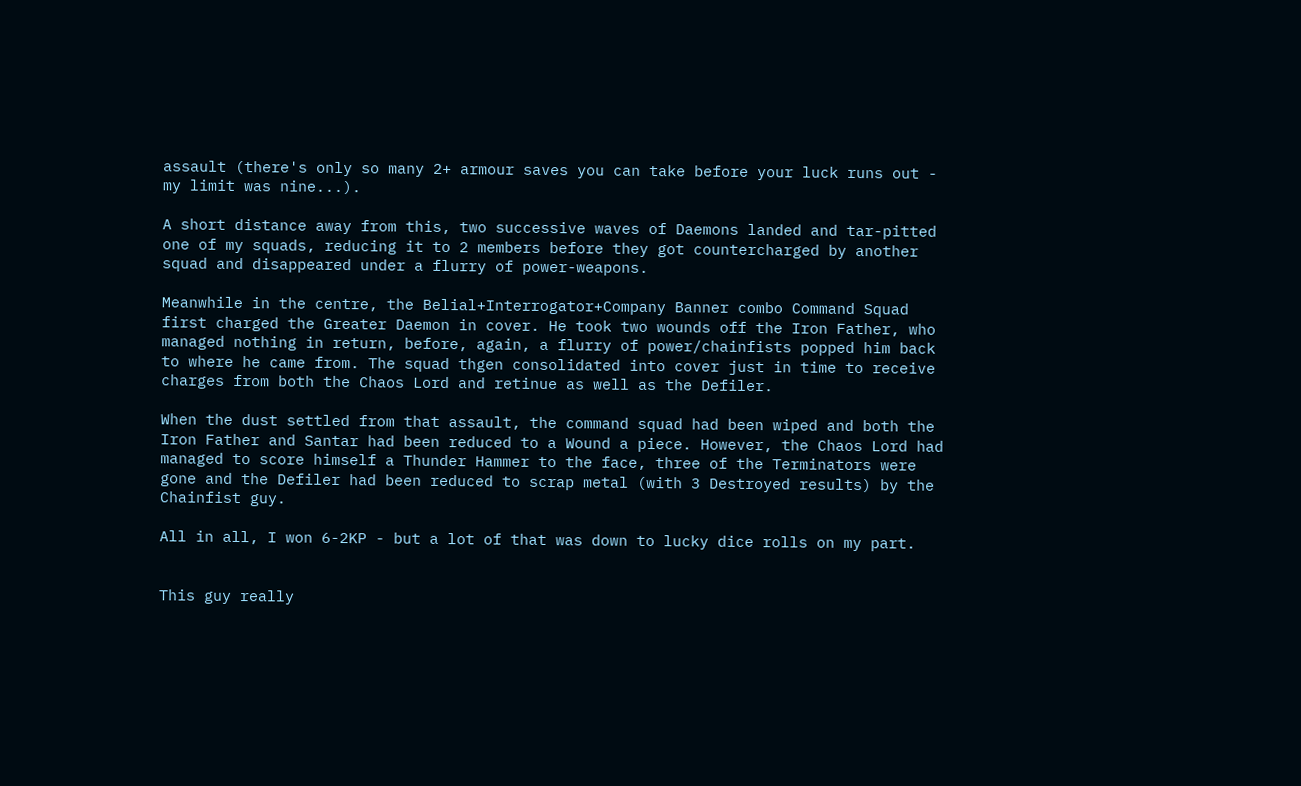assault (there's only so many 2+ armour saves you can take before your luck runs out - my limit was nine...).

A short distance away from this, two successive waves of Daemons landed and tar-pitted one of my squads, reducing it to 2 members before they got countercharged by another squad and disappeared under a flurry of power-weapons.

Meanwhile in the centre, the Belial+Interrogator+Company Banner combo Command Squad first charged the Greater Daemon in cover. He took two wounds off the Iron Father, who managed nothing in return, before, again, a flurry of power/chainfists popped him back to where he came from. The squad thgen consolidated into cover just in time to receive charges from both the Chaos Lord and retinue as well as the Defiler.

When the dust settled from that assault, the command squad had been wiped and both the Iron Father and Santar had been reduced to a Wound a piece. However, the Chaos Lord had managed to score himself a Thunder Hammer to the face, three of the Terminators were gone and the Defiler had been reduced to scrap metal (with 3 Destroyed results) by the Chainfist guy.

All in all, I won 6-2KP - but a lot of that was down to lucky dice rolls on my part.


This guy really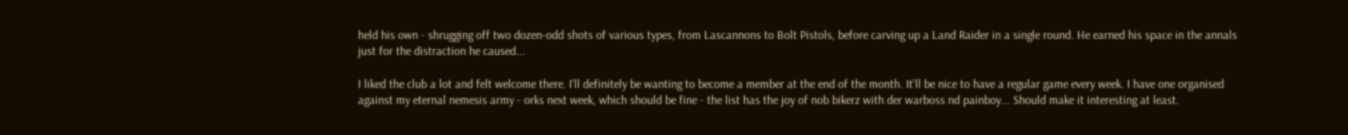held his own - shrugging off two dozen-odd shots of various types, from Lascannons to Bolt Pistols, before carving up a Land Raider in a single round. He earned his space in the annals just for the distraction he caused...

I liked the club a lot and felt welcome there. I'll definitely be wanting to become a member at the end of the month. It'll be nice to have a regular game every week. I have one organised against my eternal nemesis army - orks next week, which should be fine - the list has the joy of nob bikerz with der warboss nd painboy... Should make it interesting at least.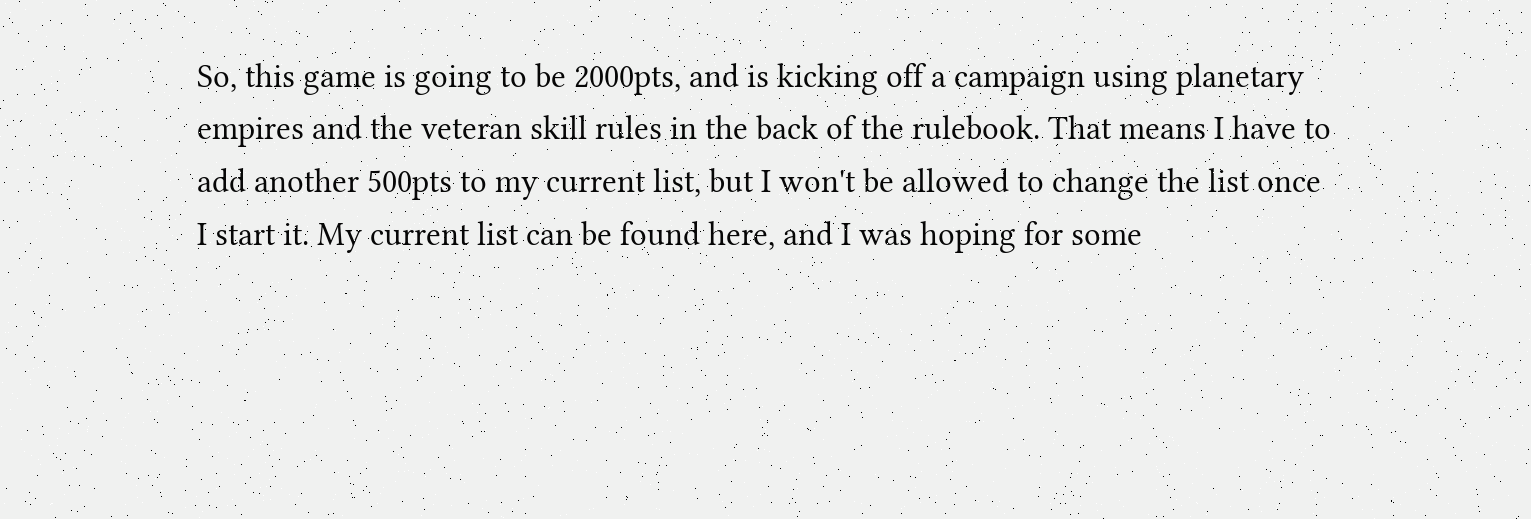So, this game is going to be 2000pts, and is kicking off a campaign using planetary empires and the veteran skill rules in the back of the rulebook. That means I have to add another 500pts to my current list, but I won't be allowed to change the list once I start it. My current list can be found here, and I was hoping for some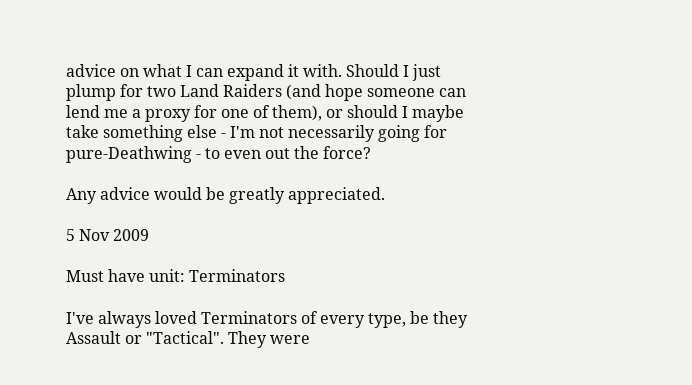advice on what I can expand it with. Should I just plump for two Land Raiders (and hope someone can lend me a proxy for one of them), or should I maybe take something else - I'm not necessarily going for pure-Deathwing - to even out the force?

Any advice would be greatly appreciated.

5 Nov 2009

Must have unit: Terminators

I've always loved Terminators of every type, be they Assault or "Tactical". They were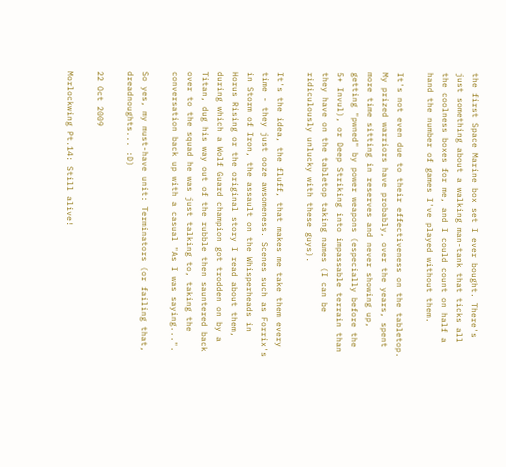the first Space Marine box set I ever bought. There's just something about a walking man-tank that ticks all the coolness boxes for me, and I could count on half a hand the number of games I've played without them.

It's not even due to their effectiveness on the tabletop. My prized warriors have probably, over the years, spent more time sitting in reserves and never showing up, getting "pwned" by power weapons (especially before the 5+ Invul), or Deep Striking into impassable terrain than they have on the tabletop taking names (I can be ridiculously unlucky with these guys).

It's the idea, the fluff, that makes me take them every time - they just ooze awsomeness. Scenes such as Forrix's in Storm of Iron, the assault on the Whisperheads in Horus Rising or the original story I read about them, during which a Wolf Guard champion got trodden on by a Titan, dug his way out of the rubble then sauntered back over to the squad he was just talking to, taking the conversation back up with a casual "As I was saying...".

So yes, my must-have unit: Terminators (or failing that, dreadnoughts... :D)

22 Oct 2009

Morlockwing Pt.14: Still alive!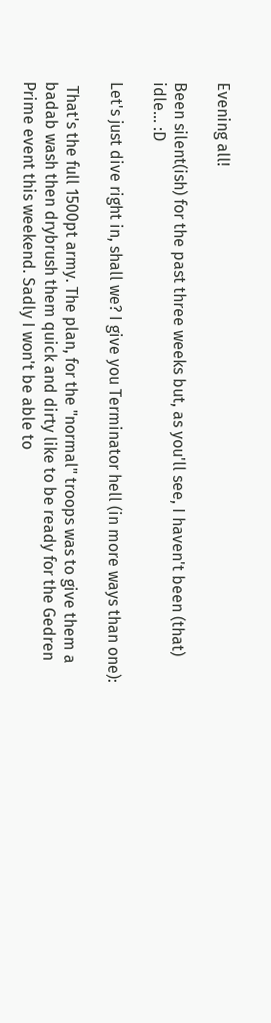Evening all!

Been silent(ish) for the past three weeks but, as you'll see, I haven't been (that) idle... :D

Let's just dive right in, shall we? I give you Terminator hell (in more ways than one):

 That's the full 1500pt army. The plan, for the "normal" troops was to give them a badab wash then drybrush them quick and dirty like to be ready for the Gedren Prime event this weekend. Sadly I won't be able to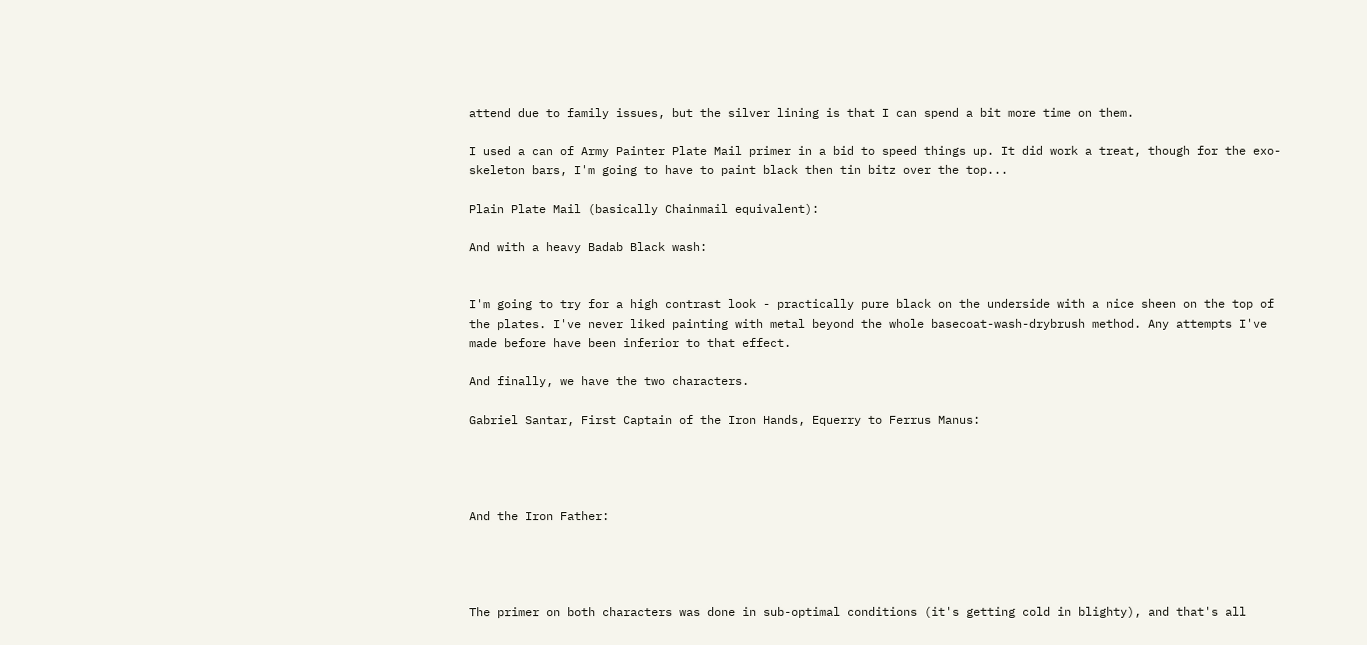attend due to family issues, but the silver lining is that I can spend a bit more time on them.

I used a can of Army Painter Plate Mail primer in a bid to speed things up. It did work a treat, though for the exo-skeleton bars, I'm going to have to paint black then tin bitz over the top...

Plain Plate Mail (basically Chainmail equivalent):

And with a heavy Badab Black wash:


I'm going to try for a high contrast look - practically pure black on the underside with a nice sheen on the top of the plates. I've never liked painting with metal beyond the whole basecoat-wash-drybrush method. Any attempts I've made before have been inferior to that effect.

And finally, we have the two characters.

Gabriel Santar, First Captain of the Iron Hands, Equerry to Ferrus Manus:




And the Iron Father:




The primer on both characters was done in sub-optimal conditions (it's getting cold in blighty), and that's all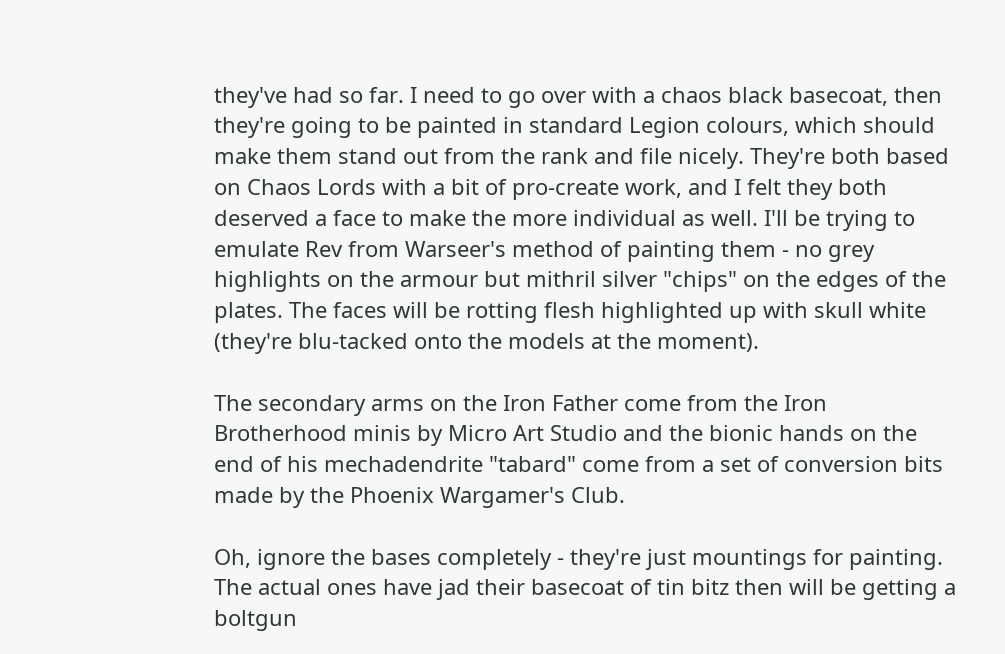they've had so far. I need to go over with a chaos black basecoat, then they're going to be painted in standard Legion colours, which should make them stand out from the rank and file nicely. They're both based on Chaos Lords with a bit of pro-create work, and I felt they both deserved a face to make the more individual as well. I'll be trying to emulate Rev from Warseer's method of painting them - no grey highlights on the armour but mithril silver "chips" on the edges of the plates. The faces will be rotting flesh highlighted up with skull white (they're blu-tacked onto the models at the moment).

The secondary arms on the Iron Father come from the Iron Brotherhood minis by Micro Art Studio and the bionic hands on the end of his mechadendrite "tabard" come from a set of conversion bits made by the Phoenix Wargamer's Club.

Oh, ignore the bases completely - they're just mountings for painting. The actual ones have jad their basecoat of tin bitz then will be getting a boltgun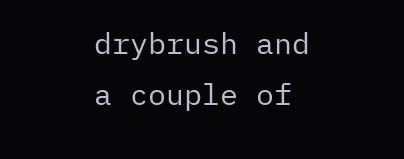drybrush and a couple of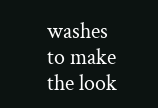washes to make the look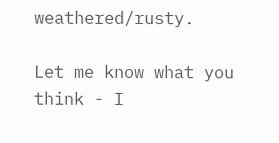weathered/rusty.

Let me know what you think - I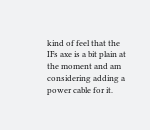kind of feel that the IFs axe is a bit plain at the moment and am considering adding a power cable for it.